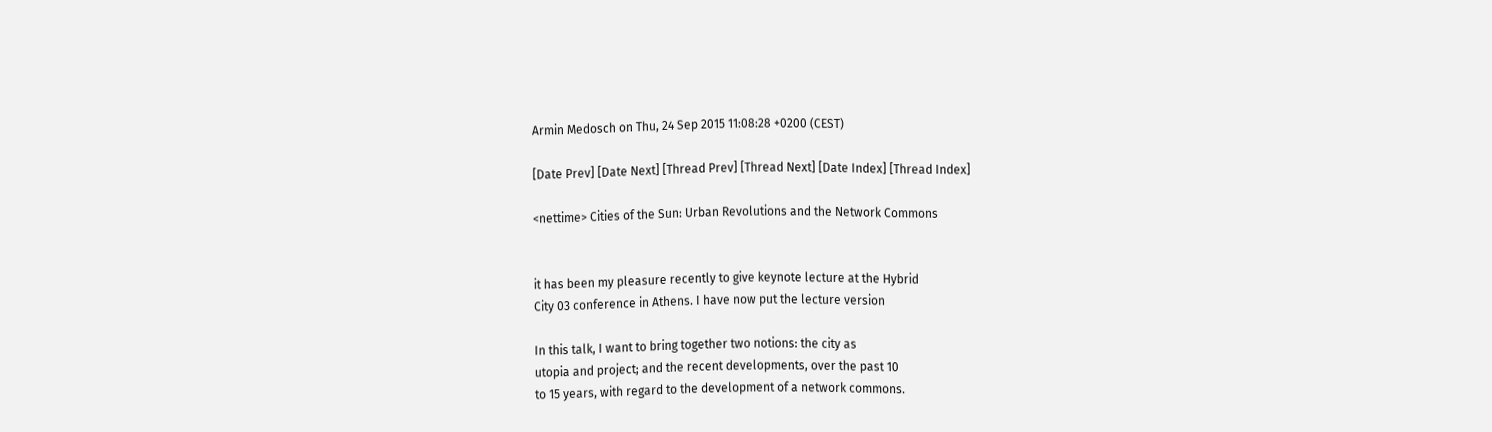Armin Medosch on Thu, 24 Sep 2015 11:08:28 +0200 (CEST)

[Date Prev] [Date Next] [Thread Prev] [Thread Next] [Date Index] [Thread Index]

<nettime> Cities of the Sun: Urban Revolutions and the Network Commons


it has been my pleasure recently to give keynote lecture at the Hybrid
City 03 conference in Athens. I have now put the lecture version

In this talk, I want to bring together two notions: the city as
utopia and project; and the recent developments, over the past 10
to 15 years, with regard to the development of a network commons.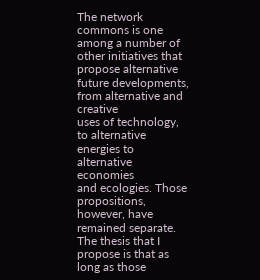The network commons is one among a number of other initiatives that
propose alternative future developments, from alternative and creative
uses of technology, to alternative energies to alternative economies
and ecologies. Those propositions, however, have remained separate.
The thesis that I propose is that as long as those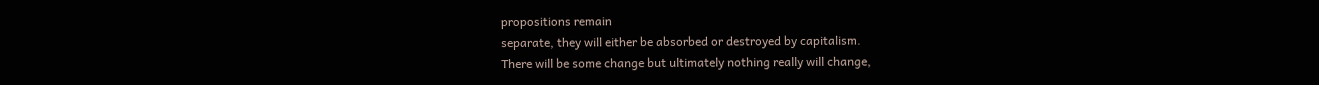propositions remain
separate, they will either be absorbed or destroyed by capitalism.
There will be some change but ultimately nothing really will change,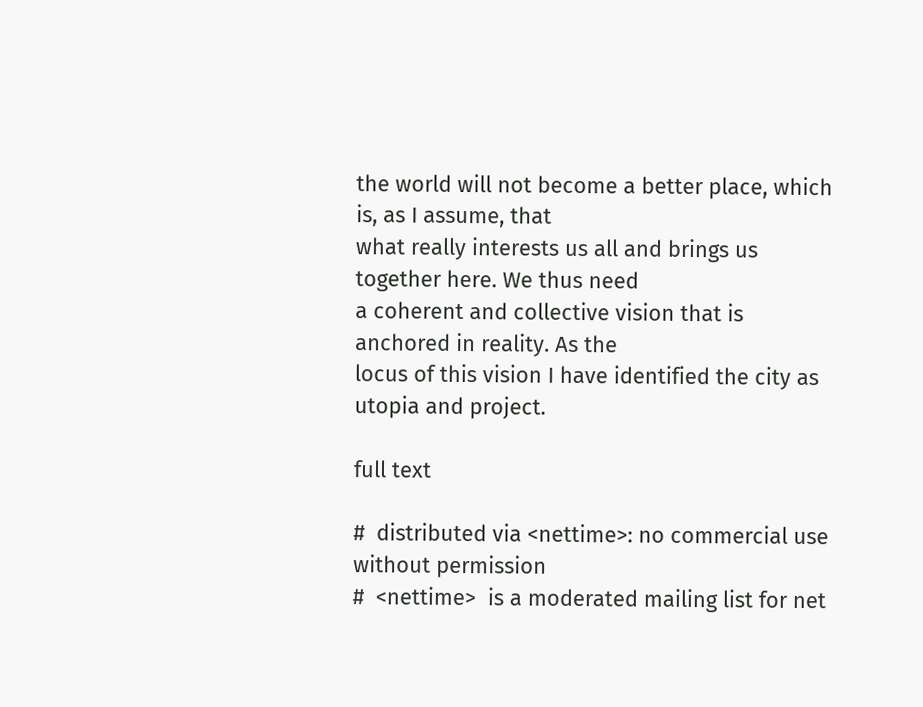the world will not become a better place, which is, as I assume, that
what really interests us all and brings us together here. We thus need
a coherent and collective vision that is anchored in reality. As the
locus of this vision I have identified the city as utopia and project.

full text

#  distributed via <nettime>: no commercial use without permission
#  <nettime>  is a moderated mailing list for net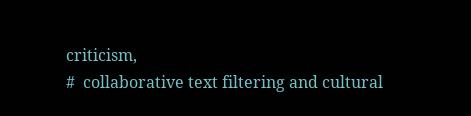criticism,
#  collaborative text filtering and cultural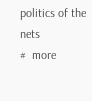politics of the nets
#  more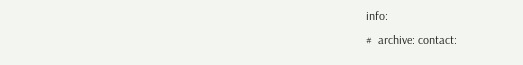info:
#  archive: contact: